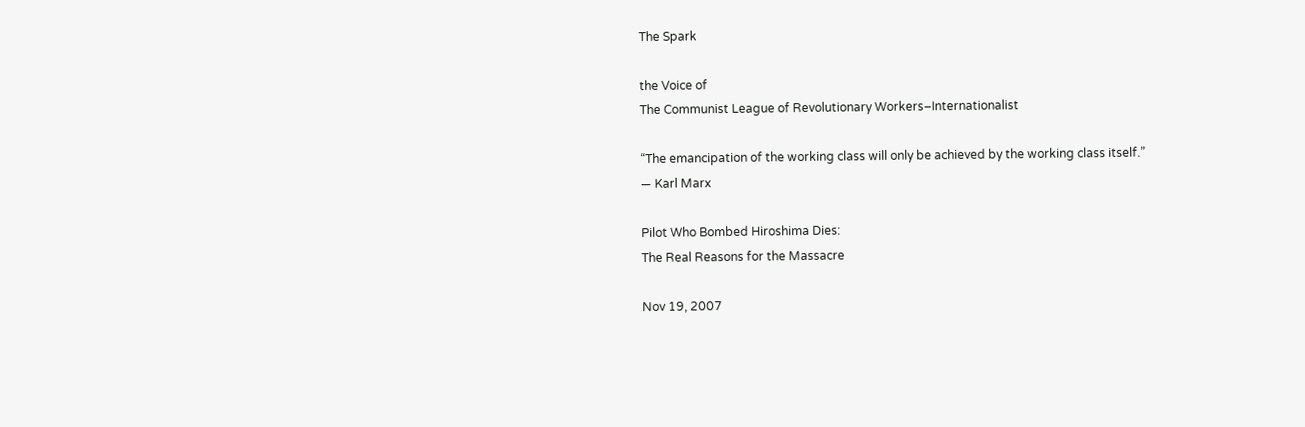The Spark

the Voice of
The Communist League of Revolutionary Workers–Internationalist

“The emancipation of the working class will only be achieved by the working class itself.”
— Karl Marx

Pilot Who Bombed Hiroshima Dies:
The Real Reasons for the Massacre

Nov 19, 2007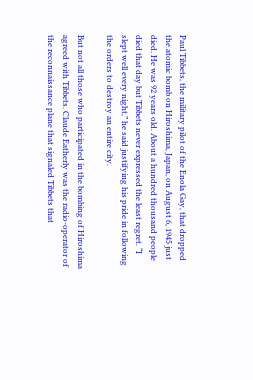Paul Tibbets, the military pilot of the Enola Gay, that dropped the atomic bomb on Hiroshima, Japan, on August 6, 1945 just died. He was 92 years old. About a hundred thousand people died that day but Tibbets never expressed the least regret. “I slept well every night,” he said justifying his pride in following the orders to destroy an entire city.

But not all those who participated in the bombing of Hiroshima agreed with Tibbets. Claude Eatherly was the radio-operator of the reconnaissance plane that signaled Tibbets that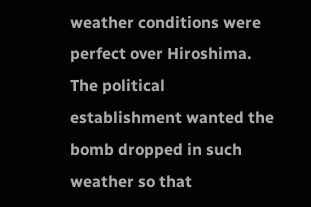weather conditions were perfect over Hiroshima. The political establishment wanted the bomb dropped in such weather so that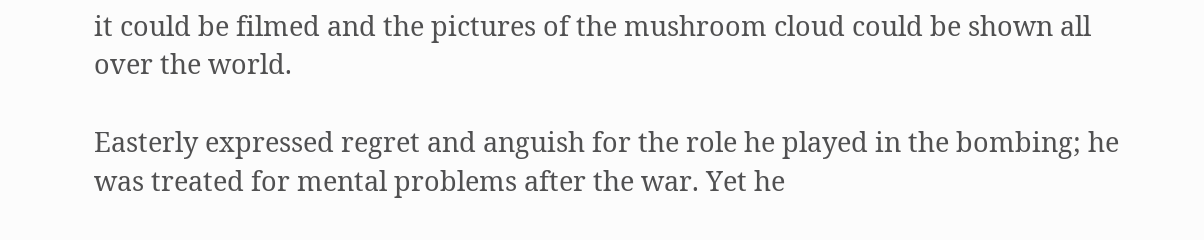it could be filmed and the pictures of the mushroom cloud could be shown all over the world.

Easterly expressed regret and anguish for the role he played in the bombing; he was treated for mental problems after the war. Yet he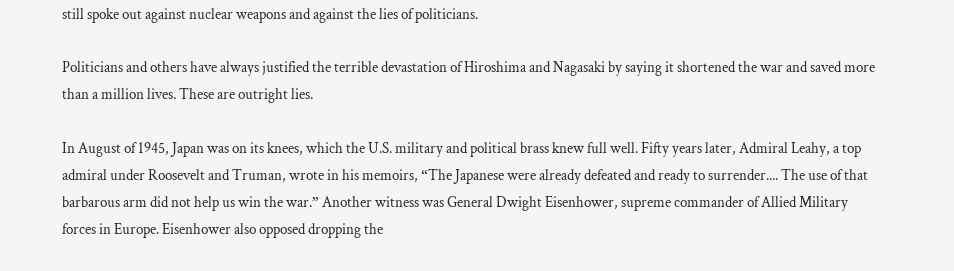still spoke out against nuclear weapons and against the lies of politicians.

Politicians and others have always justified the terrible devastation of Hiroshima and Nagasaki by saying it shortened the war and saved more than a million lives. These are outright lies.

In August of 1945, Japan was on its knees, which the U.S. military and political brass knew full well. Fifty years later, Admiral Leahy, a top admiral under Roosevelt and Truman, wrote in his memoirs, “The Japanese were already defeated and ready to surrender.... The use of that barbarous arm did not help us win the war.” Another witness was General Dwight Eisenhower, supreme commander of Allied Military forces in Europe. Eisenhower also opposed dropping the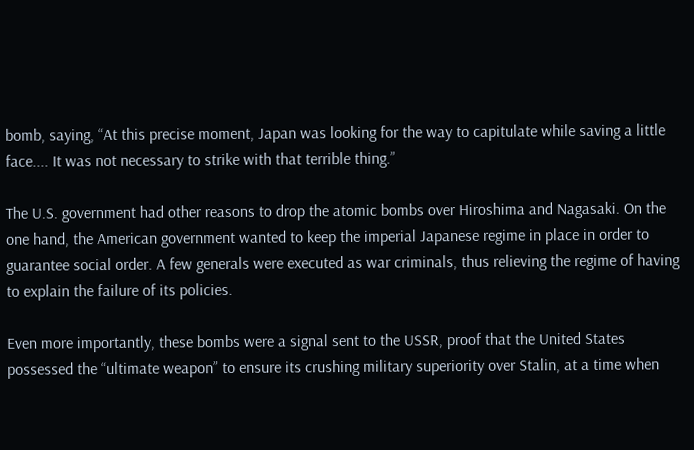bomb, saying, “At this precise moment, Japan was looking for the way to capitulate while saving a little face.... It was not necessary to strike with that terrible thing.”

The U.S. government had other reasons to drop the atomic bombs over Hiroshima and Nagasaki. On the one hand, the American government wanted to keep the imperial Japanese regime in place in order to guarantee social order. A few generals were executed as war criminals, thus relieving the regime of having to explain the failure of its policies.

Even more importantly, these bombs were a signal sent to the USSR, proof that the United States possessed the “ultimate weapon” to ensure its crushing military superiority over Stalin, at a time when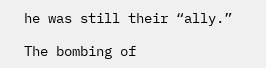he was still their “ally.”

The bombing of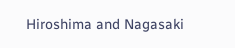Hiroshima and Nagasaki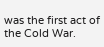was the first act of the Cold War.